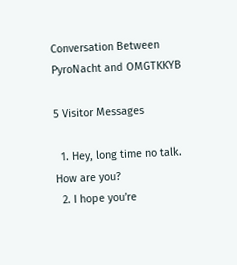Conversation Between PyroNacht and OMGTKKYB

5 Visitor Messages

  1. Hey, long time no talk. How are you?
  2. I hope you're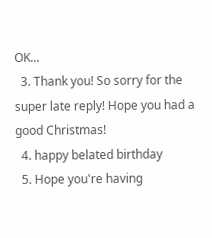OK...
  3. Thank you! So sorry for the super late reply! Hope you had a good Christmas!
  4. happy belated birthday
  5. Hope you're having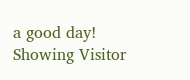a good day!
Showing Visitor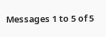Messages 1 to 5 of 5